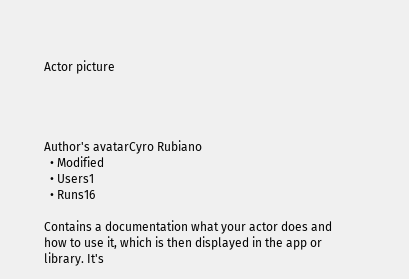Actor picture




Author's avatarCyro Rubiano
  • Modified
  • Users1
  • Runs16

Contains a documentation what your actor does and how to use it, which is then displayed in the app or library. It's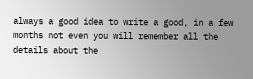always a good idea to write a good, in a few months not even you will remember all the details about the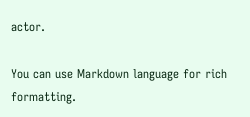actor.

You can use Markdown language for rich formatting.